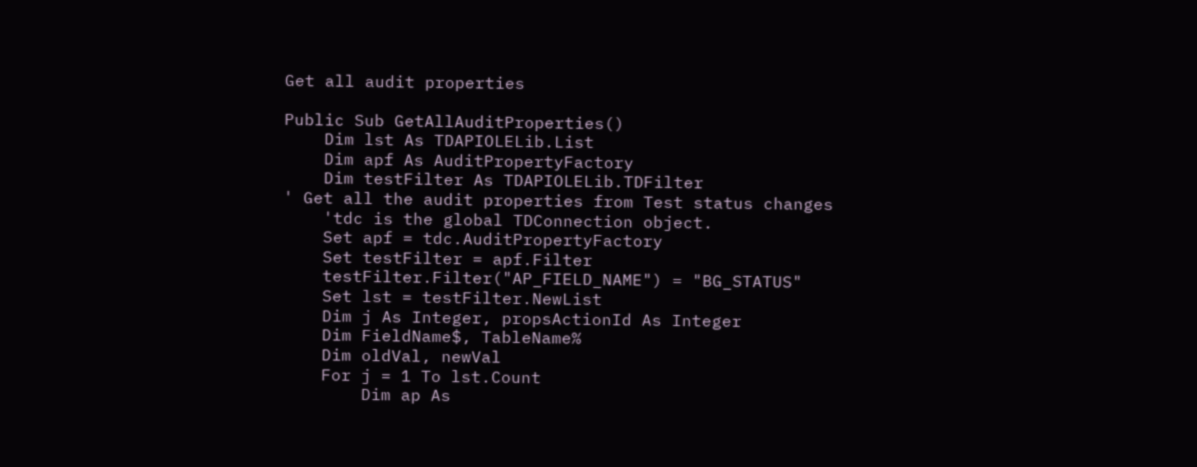Get all audit properties

Public Sub GetAllAuditProperties()
    Dim lst As TDAPIOLELib.List
    Dim apf As AuditPropertyFactory
    Dim testFilter As TDAPIOLELib.TDFilter
' Get all the audit properties from Test status changes
    'tdc is the global TDConnection object.
    Set apf = tdc.AuditPropertyFactory
    Set testFilter = apf.Filter
    testFilter.Filter("AP_FIELD_NAME") = "BG_STATUS"
    Set lst = testFilter.NewList
    Dim j As Integer, propsActionId As Integer
    Dim FieldName$, TableName%
    Dim oldVal, newVal
    For j = 1 To lst.Count
        Dim ap As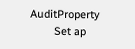AuditProperty
        Set ap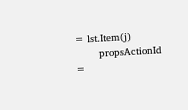= lst.Item(j)
        propsActionId =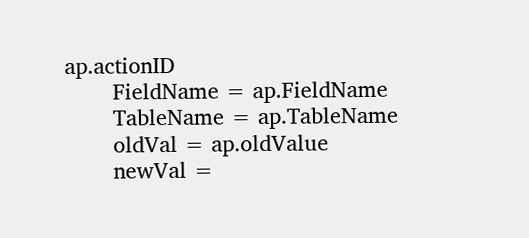ap.actionID
        FieldName = ap.FieldName
        TableName = ap.TableName
        oldVal = ap.oldValue
        newVal =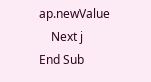ap.newValue
    Next j
End Sub